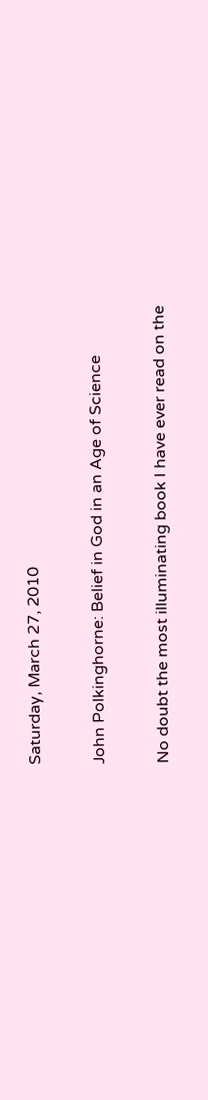Saturday, March 27, 2010

John Polkinghorne: Belief in God in an Age of Science

No doubt the most illuminating book I have ever read on the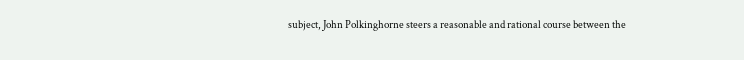subject, John Polkinghorne steers a reasonable and rational course between the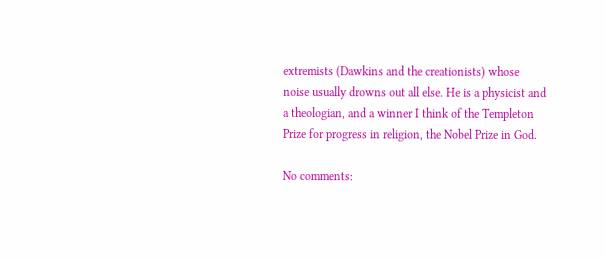extremists (Dawkins and the creationists) whose noise usually drowns out all else. He is a physicist and a theologian, and a winner I think of the Templeton Prize for progress in religion, the Nobel Prize in God.

No comments: